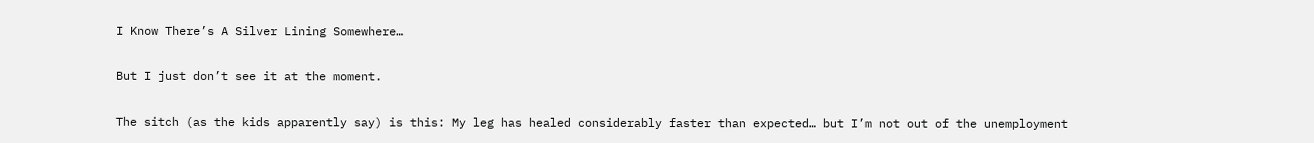I Know There’s A Silver Lining Somewhere…

But I just don’t see it at the moment.

The sitch (as the kids apparently say) is this: My leg has healed considerably faster than expected… but I’m not out of the unemployment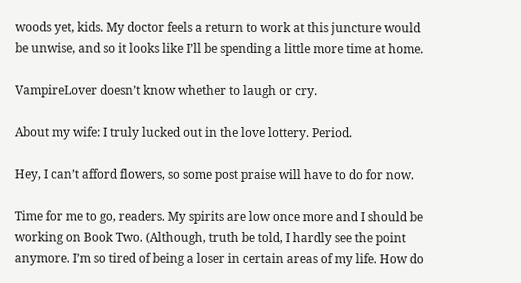woods yet, kids. My doctor feels a return to work at this juncture would be unwise, and so it looks like I’ll be spending a little more time at home.

VampireLover doesn’t know whether to laugh or cry.

About my wife: I truly lucked out in the love lottery. Period.

Hey, I can’t afford flowers, so some post praise will have to do for now.

Time for me to go, readers. My spirits are low once more and I should be working on Book Two. (Although, truth be told, I hardly see the point anymore. I’m so tired of being a loser in certain areas of my life. How do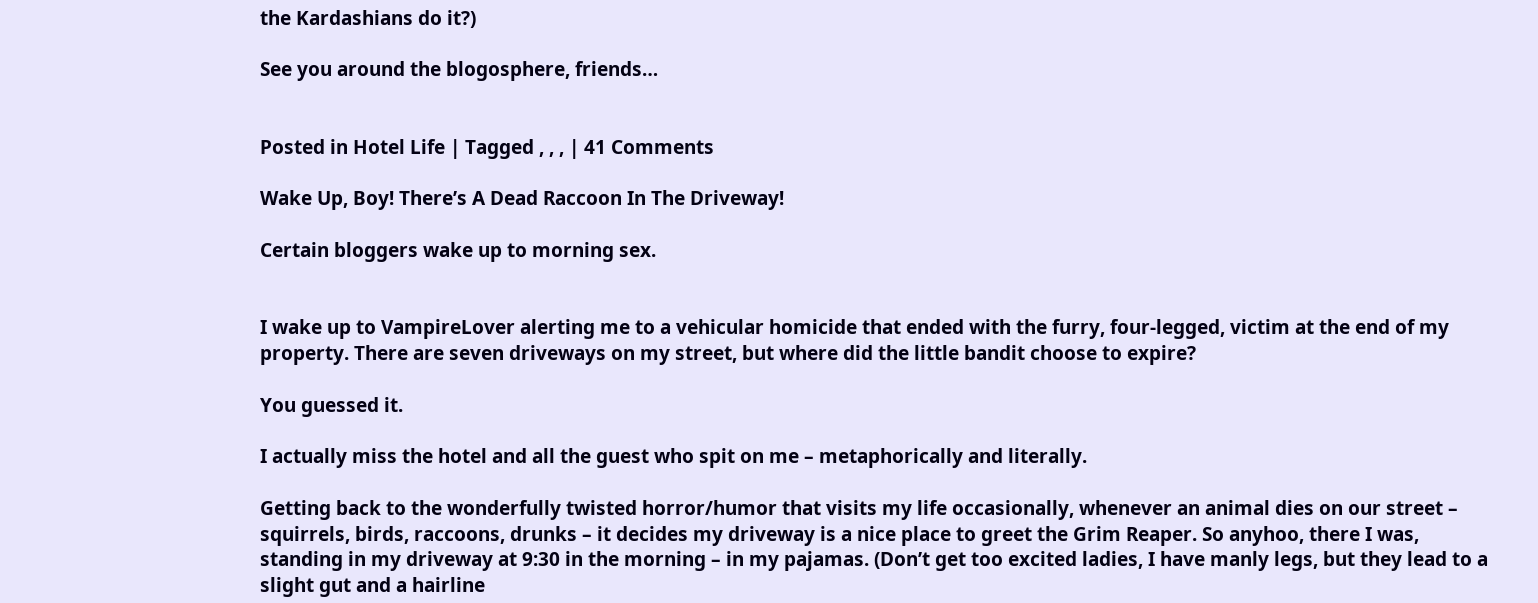the Kardashians do it?)

See you around the blogosphere, friends…


Posted in Hotel Life | Tagged , , , | 41 Comments

Wake Up, Boy! There’s A Dead Raccoon In The Driveway!

Certain bloggers wake up to morning sex.


I wake up to VampireLover alerting me to a vehicular homicide that ended with the furry, four-legged, victim at the end of my property. There are seven driveways on my street, but where did the little bandit choose to expire?

You guessed it.

I actually miss the hotel and all the guest who spit on me – metaphorically and literally.

Getting back to the wonderfully twisted horror/humor that visits my life occasionally, whenever an animal dies on our street – squirrels, birds, raccoons, drunks – it decides my driveway is a nice place to greet the Grim Reaper. So anyhoo, there I was, standing in my driveway at 9:30 in the morning – in my pajamas. (Don’t get too excited ladies, I have manly legs, but they lead to a slight gut and a hairline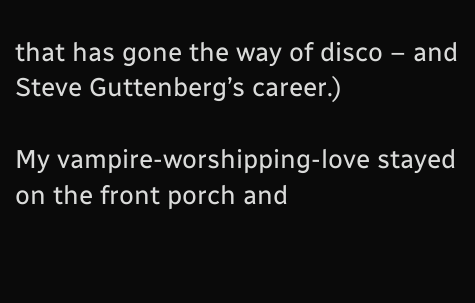that has gone the way of disco – and Steve Guttenberg’s career.)

My vampire-worshipping-love stayed on the front porch and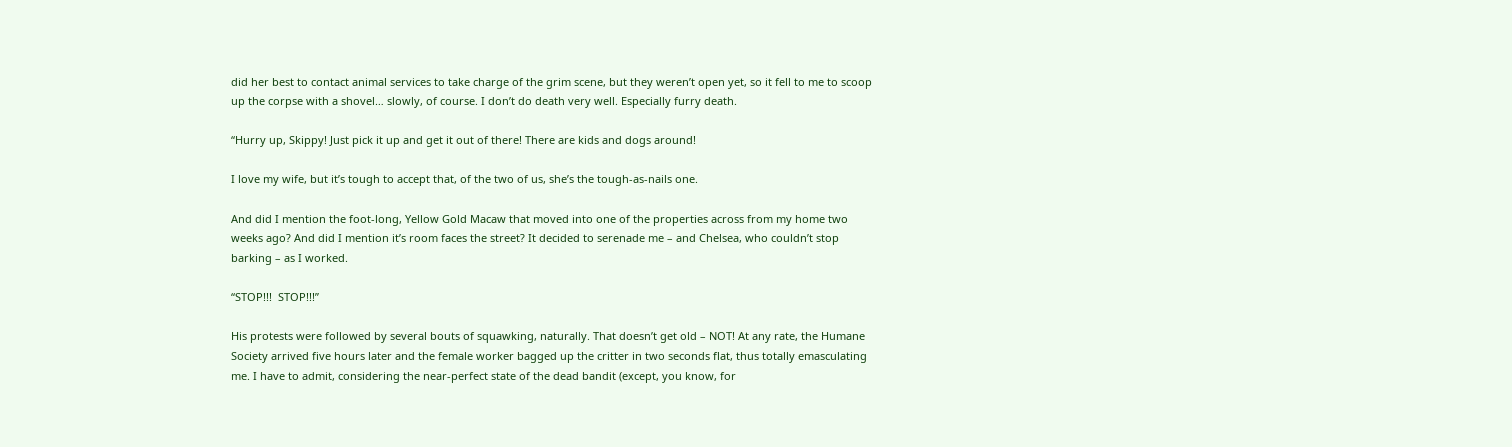did her best to contact animal services to take charge of the grim scene, but they weren’t open yet, so it fell to me to scoop up the corpse with a shovel… slowly, of course. I don’t do death very well. Especially furry death.

“Hurry up, Skippy! Just pick it up and get it out of there! There are kids and dogs around!

I love my wife, but it’s tough to accept that, of the two of us, she’s the tough-as-nails one.

And did I mention the foot-long, Yellow Gold Macaw that moved into one of the properties across from my home two weeks ago? And did I mention it’s room faces the street? It decided to serenade me – and Chelsea, who couldn’t stop barking – as I worked.

“STOP!!!  STOP!!!”

His protests were followed by several bouts of squawking, naturally. That doesn’t get old – NOT! At any rate, the Humane Society arrived five hours later and the female worker bagged up the critter in two seconds flat, thus totally emasculating me. I have to admit, considering the near-perfect state of the dead bandit (except, you know, for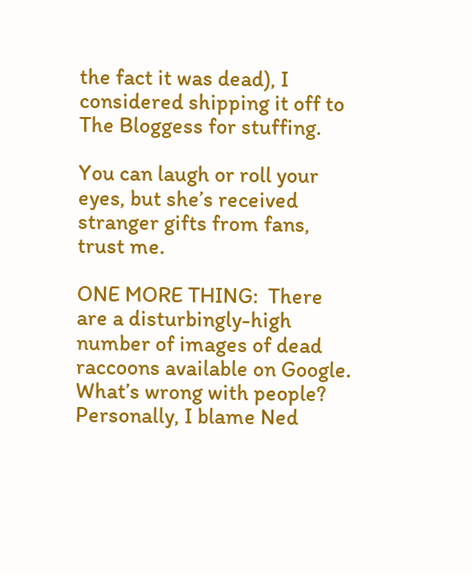the fact it was dead), I considered shipping it off to The Bloggess for stuffing.

You can laugh or roll your eyes, but she’s received stranger gifts from fans, trust me.

ONE MORE THING:  There are a disturbingly-high number of images of dead raccoons available on Google. What’s wrong with people? Personally, I blame Ned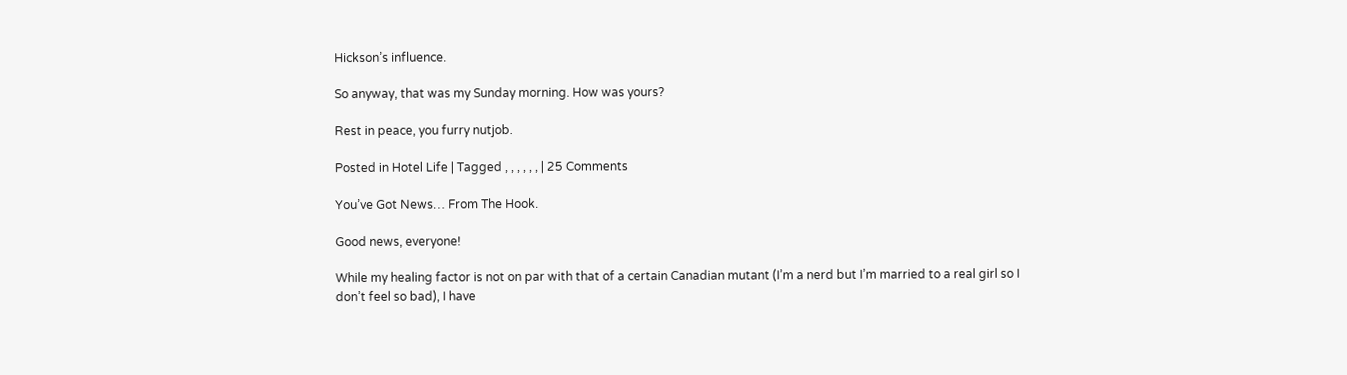Hickson’s influence.

So anyway, that was my Sunday morning. How was yours?

Rest in peace, you furry nutjob.

Posted in Hotel Life | Tagged , , , , , , | 25 Comments

You’ve Got News… From The Hook.

Good news, everyone!

While my healing factor is not on par with that of a certain Canadian mutant (I’m a nerd but I’m married to a real girl so I don’t feel so bad), I have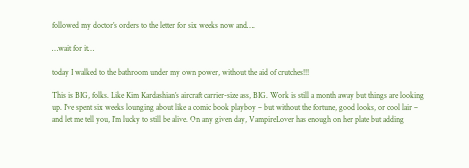followed my doctor’s orders to the letter for six weeks now and….

…wait for it…

today I walked to the bathroom under my own power, without the aid of crutches!!!

This is BIG, folks. Like Kim Kardashian’s aircraft carrier-size ass, BIG. Work is still a month away but things are looking up. I’ve spent six weeks lounging about like a comic book playboy – but without the fortune, good looks, or cool lair – and let me tell you, I’m lucky to still be alive. On any given day, VampireLover has enough on her plate but adding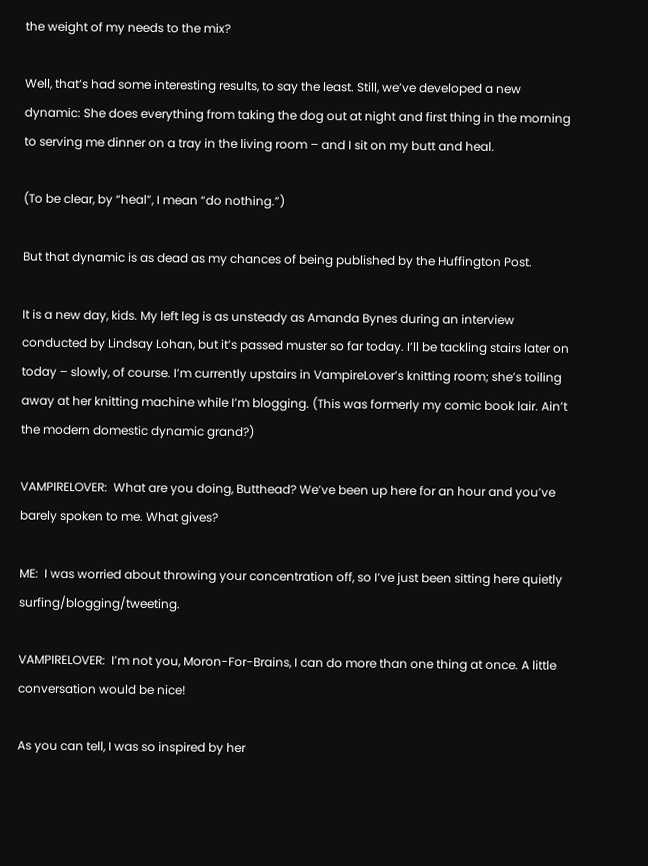the weight of my needs to the mix?

Well, that’s had some interesting results, to say the least. Still, we’ve developed a new dynamic: She does everything from taking the dog out at night and first thing in the morning to serving me dinner on a tray in the living room – and I sit on my butt and heal.

(To be clear, by “heal”, I mean “do nothing.”)

But that dynamic is as dead as my chances of being published by the Huffington Post.

It is a new day, kids. My left leg is as unsteady as Amanda Bynes during an interview conducted by Lindsay Lohan, but it’s passed muster so far today. I’ll be tackling stairs later on today – slowly, of course. I’m currently upstairs in VampireLover’s knitting room; she’s toiling away at her knitting machine while I’m blogging. (This was formerly my comic book lair. Ain’t the modern domestic dynamic grand?)

VAMPIRELOVER:  What are you doing, Butthead? We’ve been up here for an hour and you’ve barely spoken to me. What gives?

ME:  I was worried about throwing your concentration off, so I’ve just been sitting here quietly surfing/blogging/tweeting.

VAMPIRELOVER:  I’m not you, Moron-For-Brains, I can do more than one thing at once. A little conversation would be nice!

As you can tell, I was so inspired by her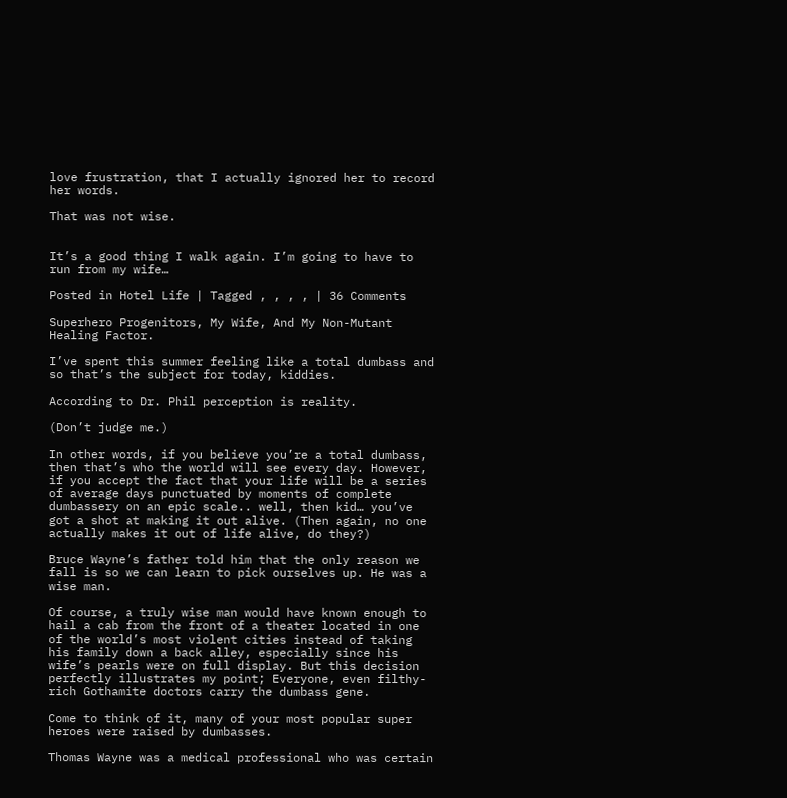love frustration, that I actually ignored her to record her words.

That was not wise.


It’s a good thing I walk again. I’m going to have to run from my wife…

Posted in Hotel Life | Tagged , , , , | 36 Comments

Superhero Progenitors, My Wife, And My Non-Mutant Healing Factor.

I’ve spent this summer feeling like a total dumbass and so that’s the subject for today, kiddies.

According to Dr. Phil perception is reality.

(Don’t judge me.)

In other words, if you believe you’re a total dumbass, then that’s who the world will see every day. However, if you accept the fact that your life will be a series of average days punctuated by moments of complete dumbassery on an epic scale.. well, then kid… you’ve got a shot at making it out alive. (Then again, no one actually makes it out of life alive, do they?)

Bruce Wayne’s father told him that the only reason we fall is so we can learn to pick ourselves up. He was a wise man.

Of course, a truly wise man would have known enough to hail a cab from the front of a theater located in one of the world’s most violent cities instead of taking his family down a back alley, especially since his wife’s pearls were on full display. But this decision perfectly illustrates my point; Everyone, even filthy-rich Gothamite doctors carry the dumbass gene.

Come to think of it, many of your most popular super heroes were raised by dumbasses.

Thomas Wayne was a medical professional who was certain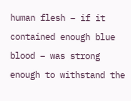human flesh – if it contained enough blue blood – was strong enough to withstand the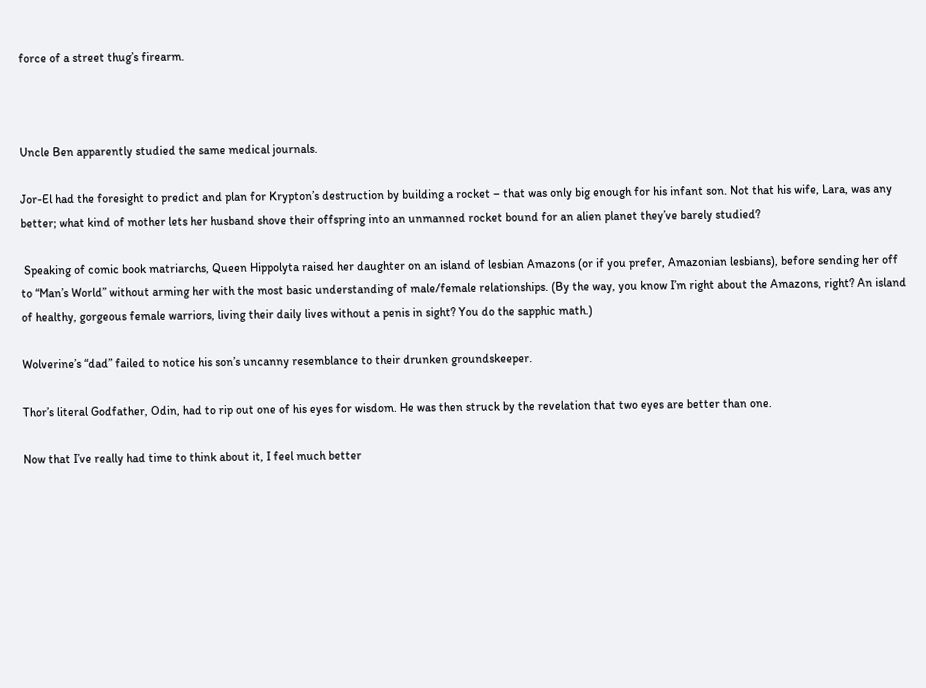force of a street thug’s firearm.



Uncle Ben apparently studied the same medical journals.

Jor-El had the foresight to predict and plan for Krypton’s destruction by building a rocket – that was only big enough for his infant son. Not that his wife, Lara, was any better; what kind of mother lets her husband shove their offspring into an unmanned rocket bound for an alien planet they’ve barely studied?

 Speaking of comic book matriarchs, Queen Hippolyta raised her daughter on an island of lesbian Amazons (or if you prefer, Amazonian lesbians), before sending her off to “Man’s World” without arming her with the most basic understanding of male/female relationships. (By the way, you know I’m right about the Amazons, right? An island of healthy, gorgeous female warriors, living their daily lives without a penis in sight? You do the sapphic math.)

Wolverine’s “dad” failed to notice his son’s uncanny resemblance to their drunken groundskeeper.

Thor’s literal Godfather, Odin, had to rip out one of his eyes for wisdom. He was then struck by the revelation that two eyes are better than one.

Now that I’ve really had time to think about it, I feel much better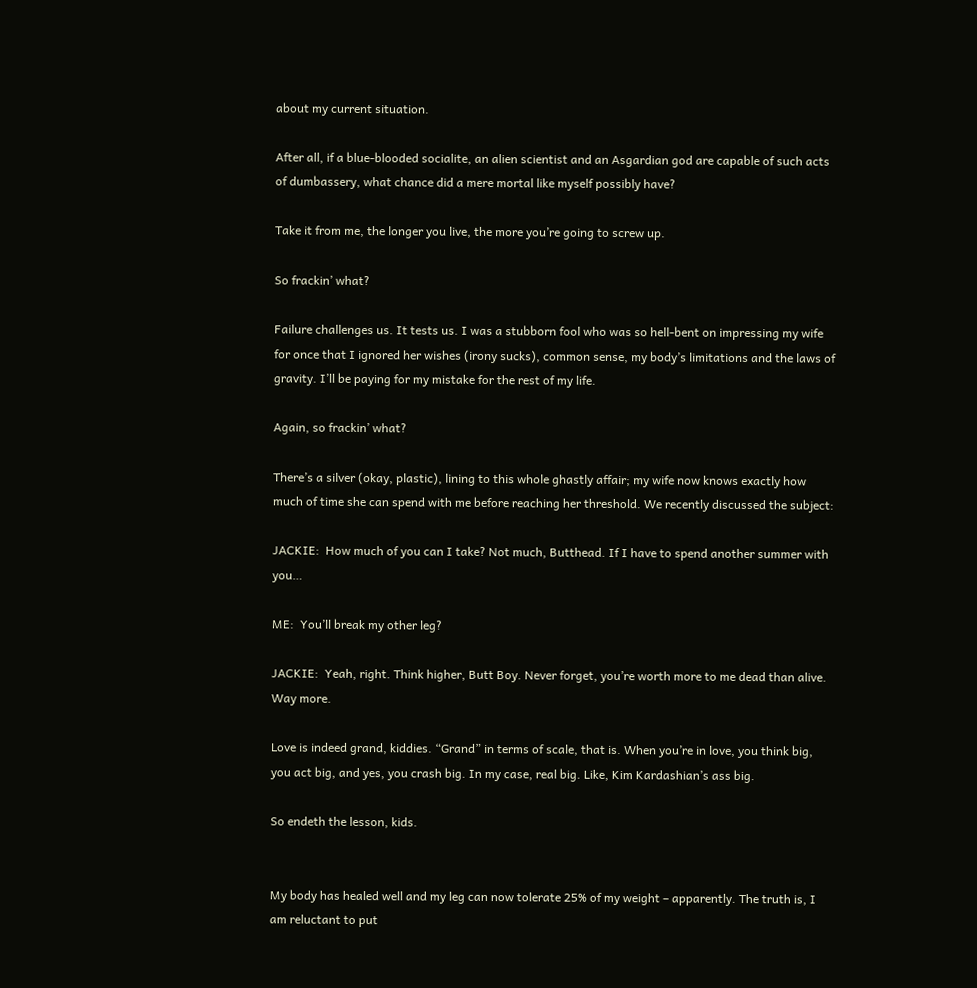about my current situation.

After all, if a blue-blooded socialite, an alien scientist and an Asgardian god are capable of such acts of dumbassery, what chance did a mere mortal like myself possibly have?

Take it from me, the longer you live, the more you’re going to screw up.

So frackin’ what?

Failure challenges us. It tests us. I was a stubborn fool who was so hell-bent on impressing my wife for once that I ignored her wishes (irony sucks), common sense, my body’s limitations and the laws of gravity. I’ll be paying for my mistake for the rest of my life.

Again, so frackin’ what?

There’s a silver (okay, plastic), lining to this whole ghastly affair; my wife now knows exactly how much of time she can spend with me before reaching her threshold. We recently discussed the subject:

JACKIE:  How much of you can I take? Not much, Butthead. If I have to spend another summer with you…

ME:  You’ll break my other leg?

JACKIE:  Yeah, right. Think higher, Butt Boy. Never forget, you’re worth more to me dead than alive. Way more.

Love is indeed grand, kiddies. “Grand” in terms of scale, that is. When you’re in love, you think big, you act big, and yes, you crash big. In my case, real big. Like, Kim Kardashian’s ass big.

So endeth the lesson, kids.


My body has healed well and my leg can now tolerate 25% of my weight – apparently. The truth is, I am reluctant to put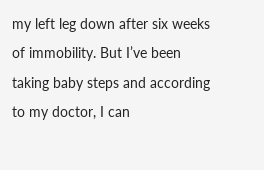my left leg down after six weeks of immobility. But I’ve been taking baby steps and according to my doctor, I can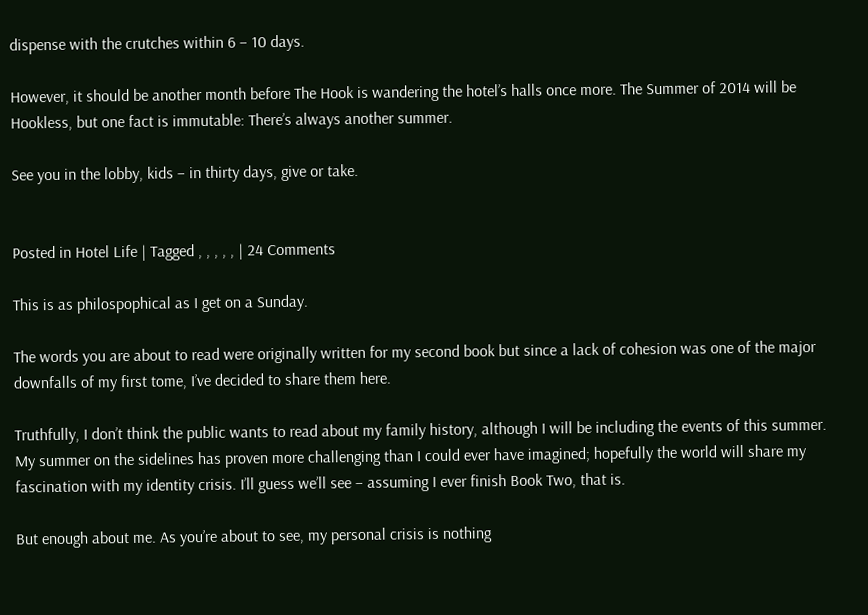dispense with the crutches within 6 – 10 days.

However, it should be another month before The Hook is wandering the hotel’s halls once more. The Summer of 2014 will be Hookless, but one fact is immutable: There’s always another summer.

See you in the lobby, kids – in thirty days, give or take.


Posted in Hotel Life | Tagged , , , , , | 24 Comments

This is as philospophical as I get on a Sunday.

The words you are about to read were originally written for my second book but since a lack of cohesion was one of the major downfalls of my first tome, I’ve decided to share them here.

Truthfully, I don’t think the public wants to read about my family history, although I will be including the events of this summer. My summer on the sidelines has proven more challenging than I could ever have imagined; hopefully the world will share my fascination with my identity crisis. I’ll guess we’ll see – assuming I ever finish Book Two, that is.

But enough about me. As you’re about to see, my personal crisis is nothing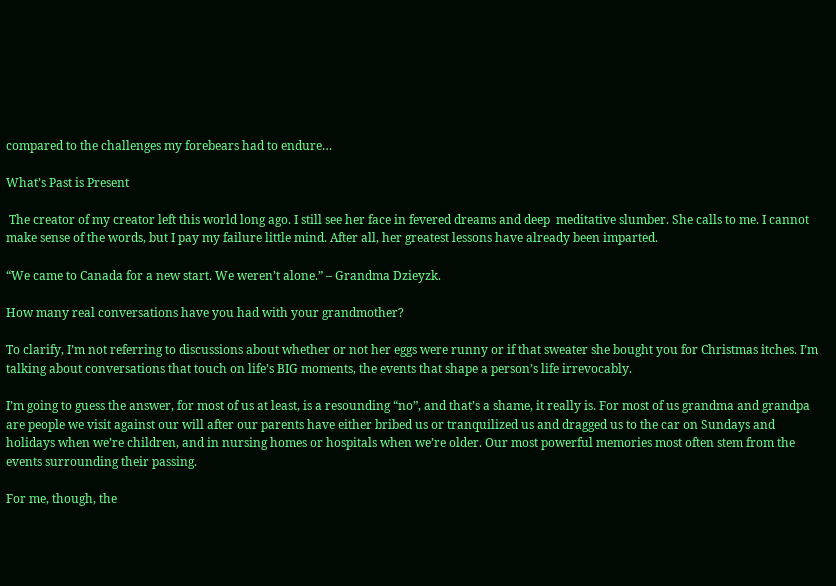compared to the challenges my forebears had to endure…

What’s Past is Present

 The creator of my creator left this world long ago. I still see her face in fevered dreams and deep  meditative slumber. She calls to me. I cannot make sense of the words, but I pay my failure little mind. After all, her greatest lessons have already been imparted.

“We came to Canada for a new start. We weren’t alone.” – Grandma Dzieyzk.

How many real conversations have you had with your grandmother?

To clarify, I’m not referring to discussions about whether or not her eggs were runny or if that sweater she bought you for Christmas itches. I’m talking about conversations that touch on life’s BIG moments, the events that shape a person’s life irrevocably.

I’m going to guess the answer, for most of us at least, is a resounding “no”, and that’s a shame, it really is. For most of us grandma and grandpa are people we visit against our will after our parents have either bribed us or tranquilized us and dragged us to the car on Sundays and holidays when we’re children, and in nursing homes or hospitals when we’re older. Our most powerful memories most often stem from the events surrounding their passing.

For me, though, the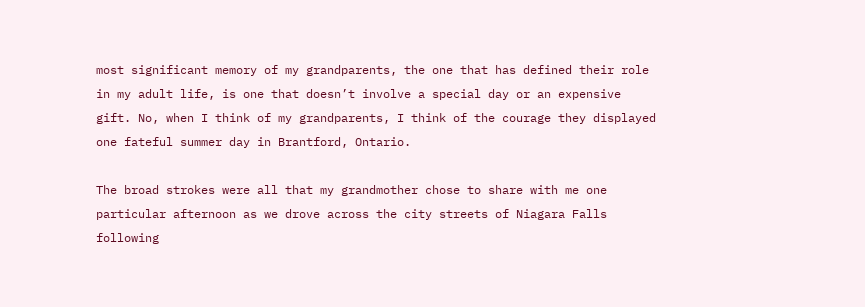most significant memory of my grandparents, the one that has defined their role in my adult life, is one that doesn’t involve a special day or an expensive gift. No, when I think of my grandparents, I think of the courage they displayed one fateful summer day in Brantford, Ontario.

The broad strokes were all that my grandmother chose to share with me one particular afternoon as we drove across the city streets of Niagara Falls following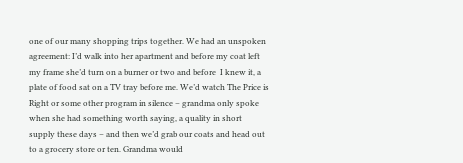one of our many shopping trips together. We had an unspoken agreement: I’d walk into her apartment and before my coat left my frame she’d turn on a burner or two and before  I knew it, a plate of food sat on a TV tray before me. We’d watch The Price is Right or some other program in silence – grandma only spoke when she had something worth saying, a quality in short supply these days – and then we’d grab our coats and head out to a grocery store or ten. Grandma would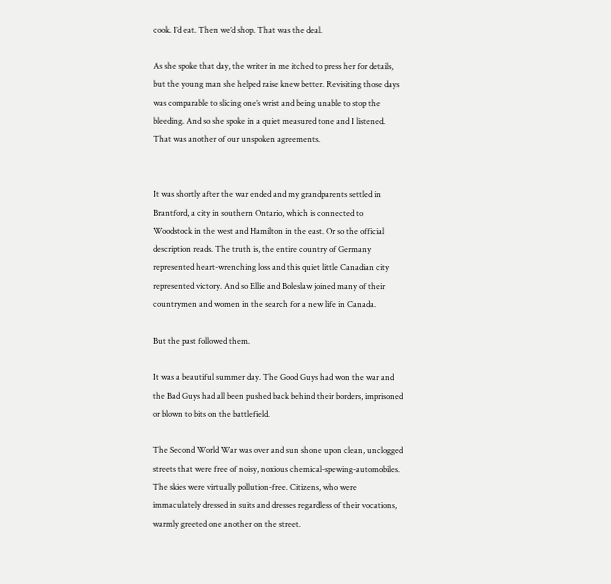cook. I’d eat. Then we’d shop. That was the deal.

As she spoke that day, the writer in me itched to press her for details, but the young man she helped raise knew better. Revisiting those days was comparable to slicing one’s wrist and being unable to stop the bleeding. And so she spoke in a quiet measured tone and I listened. That was another of our unspoken agreements.


It was shortly after the war ended and my grandparents settled in Brantford, a city in southern Ontario, which is connected to Woodstock in the west and Hamilton in the east. Or so the official description reads. The truth is, the entire country of Germany represented heart-wrenching loss and this quiet little Canadian city represented victory. And so Ellie and Boleslaw joined many of their countrymen and women in the search for a new life in Canada.

But the past followed them.

It was a beautiful summer day. The Good Guys had won the war and the Bad Guys had all been pushed back behind their borders, imprisoned or blown to bits on the battlefield.

The Second World War was over and sun shone upon clean, unclogged streets that were free of noisy, noxious chemical-spewing-automobiles. The skies were virtually pollution-free. Citizens, who were immaculately dressed in suits and dresses regardless of their vocations, warmly greeted one another on the street.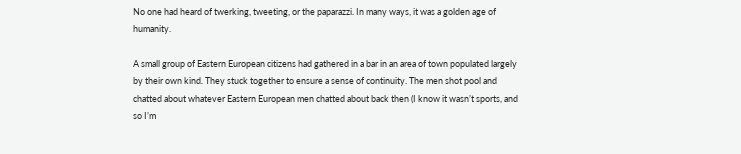No one had heard of twerking, tweeting, or the paparazzi. In many ways, it was a golden age of humanity.

A small group of Eastern European citizens had gathered in a bar in an area of town populated largely by their own kind. They stuck together to ensure a sense of continuity. The men shot pool and chatted about whatever Eastern European men chatted about back then (I know it wasn’t sports, and so I’m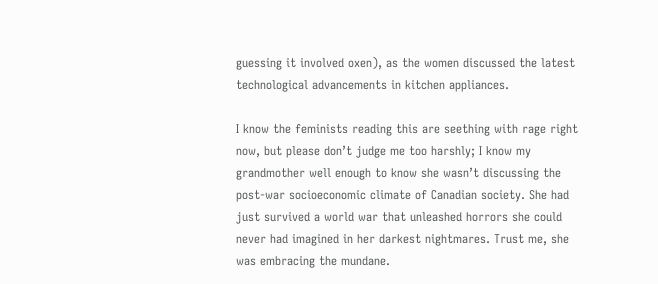guessing it involved oxen), as the women discussed the latest technological advancements in kitchen appliances.

I know the feminists reading this are seething with rage right now, but please don’t judge me too harshly; I know my grandmother well enough to know she wasn’t discussing the post-war socioeconomic climate of Canadian society. She had just survived a world war that unleashed horrors she could never had imagined in her darkest nightmares. Trust me, she was embracing the mundane.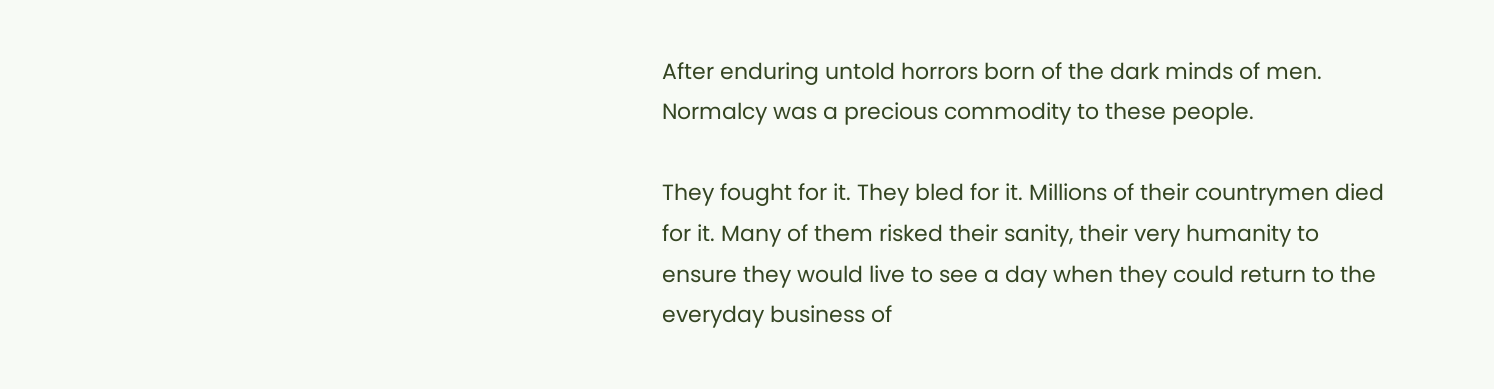After enduring untold horrors born of the dark minds of men. Normalcy was a precious commodity to these people.

They fought for it. They bled for it. Millions of their countrymen died for it. Many of them risked their sanity, their very humanity to ensure they would live to see a day when they could return to the everyday business of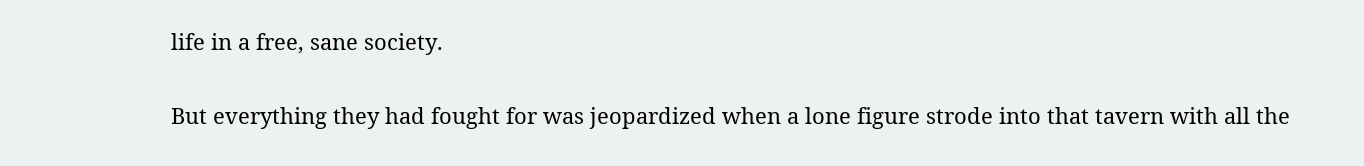life in a free, sane society.

But everything they had fought for was jeopardized when a lone figure strode into that tavern with all the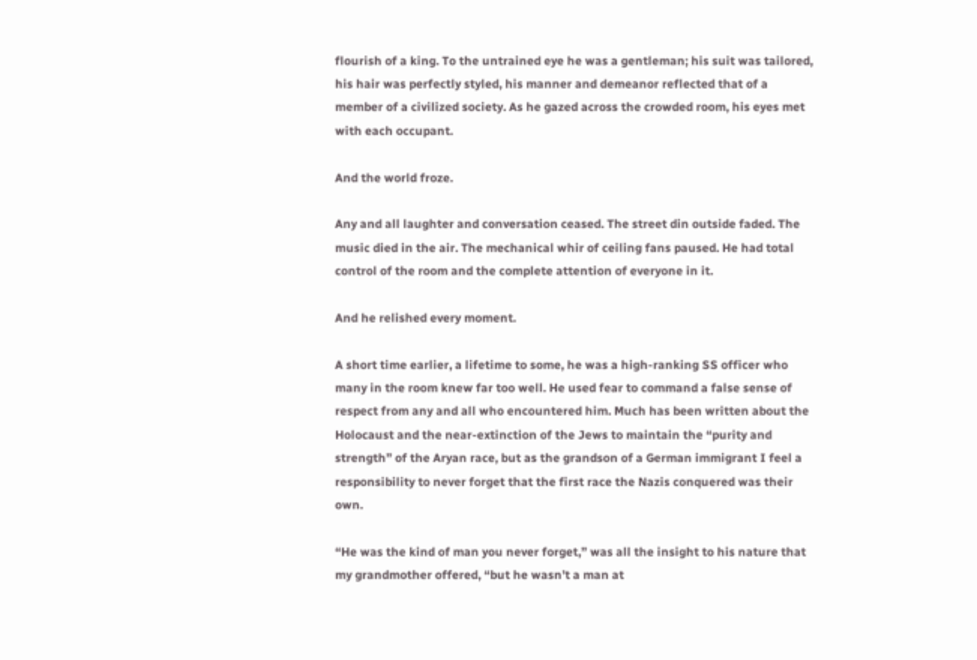flourish of a king. To the untrained eye he was a gentleman; his suit was tailored, his hair was perfectly styled, his manner and demeanor reflected that of a member of a civilized society. As he gazed across the crowded room, his eyes met with each occupant.

And the world froze.

Any and all laughter and conversation ceased. The street din outside faded. The music died in the air. The mechanical whir of ceiling fans paused. He had total control of the room and the complete attention of everyone in it.

And he relished every moment.

A short time earlier, a lifetime to some, he was a high-ranking SS officer who many in the room knew far too well. He used fear to command a false sense of respect from any and all who encountered him. Much has been written about the Holocaust and the near-extinction of the Jews to maintain the “purity and strength” of the Aryan race, but as the grandson of a German immigrant I feel a responsibility to never forget that the first race the Nazis conquered was their own.

“He was the kind of man you never forget,” was all the insight to his nature that my grandmother offered, “but he wasn’t a man at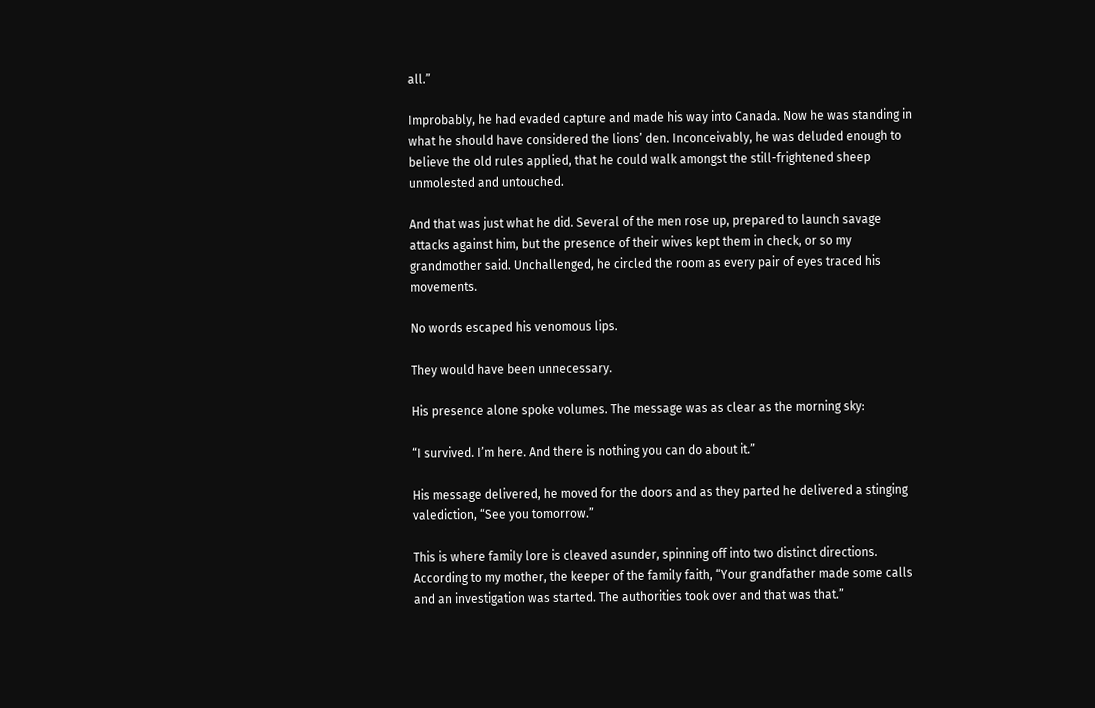all.”

Improbably, he had evaded capture and made his way into Canada. Now he was standing in what he should have considered the lions’ den. Inconceivably, he was deluded enough to believe the old rules applied, that he could walk amongst the still-frightened sheep unmolested and untouched.

And that was just what he did. Several of the men rose up, prepared to launch savage attacks against him, but the presence of their wives kept them in check, or so my grandmother said. Unchallenged, he circled the room as every pair of eyes traced his movements.

No words escaped his venomous lips.

They would have been unnecessary.

His presence alone spoke volumes. The message was as clear as the morning sky:

“I survived. I’m here. And there is nothing you can do about it.”

His message delivered, he moved for the doors and as they parted he delivered a stinging valediction, “See you tomorrow.”

This is where family lore is cleaved asunder, spinning off into two distinct directions. According to my mother, the keeper of the family faith, “Your grandfather made some calls and an investigation was started. The authorities took over and that was that.”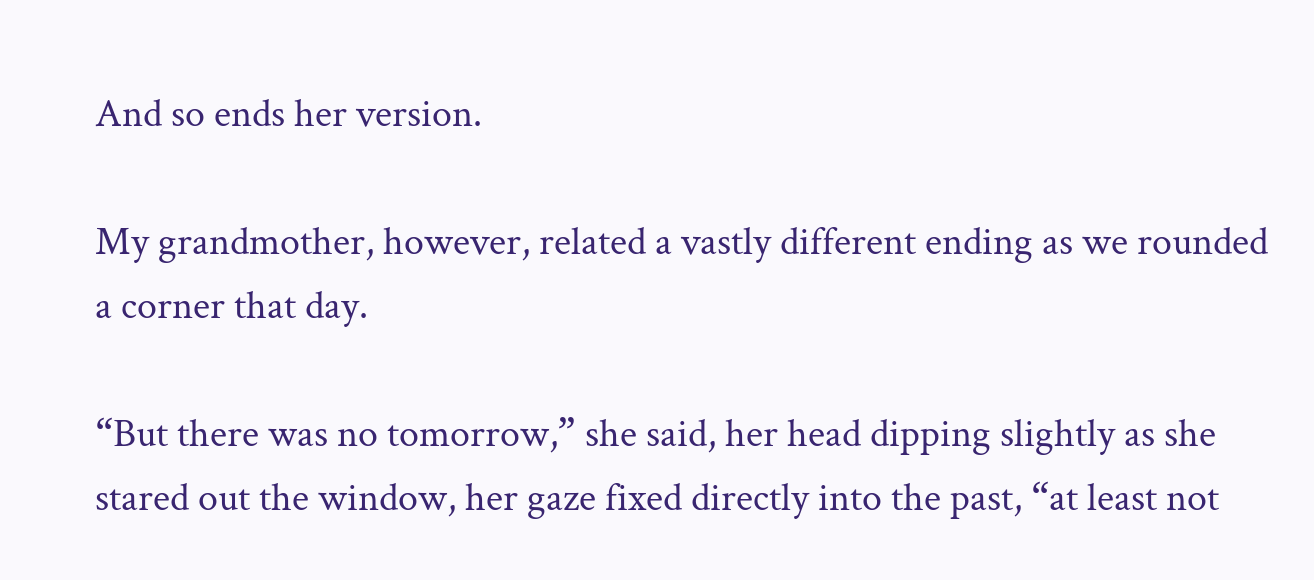And so ends her version.

My grandmother, however, related a vastly different ending as we rounded a corner that day.

“But there was no tomorrow,” she said, her head dipping slightly as she stared out the window, her gaze fixed directly into the past, “at least not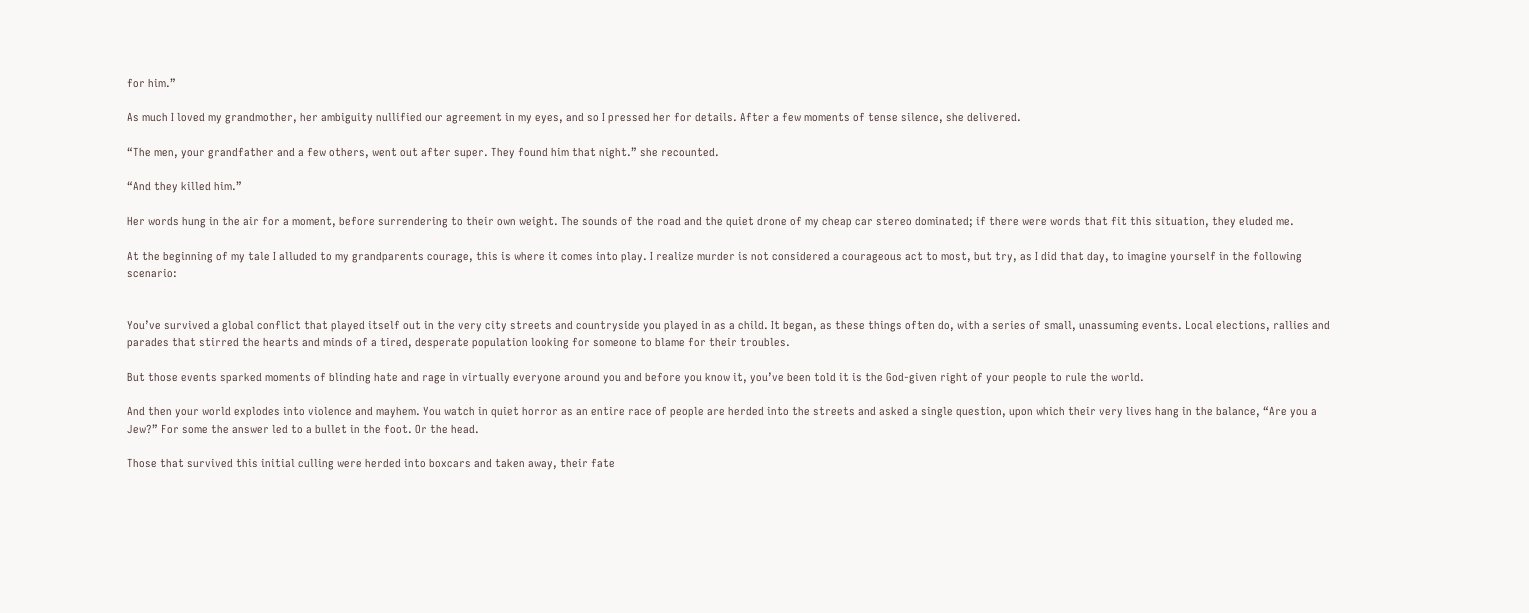for him.”

As much I loved my grandmother, her ambiguity nullified our agreement in my eyes, and so I pressed her for details. After a few moments of tense silence, she delivered.

“The men, your grandfather and a few others, went out after super. They found him that night.” she recounted.

“And they killed him.”

Her words hung in the air for a moment, before surrendering to their own weight. The sounds of the road and the quiet drone of my cheap car stereo dominated; if there were words that fit this situation, they eluded me.

At the beginning of my tale I alluded to my grandparents courage, this is where it comes into play. I realize murder is not considered a courageous act to most, but try, as I did that day, to imagine yourself in the following scenario:


You’ve survived a global conflict that played itself out in the very city streets and countryside you played in as a child. It began, as these things often do, with a series of small, unassuming events. Local elections, rallies and parades that stirred the hearts and minds of a tired, desperate population looking for someone to blame for their troubles.

But those events sparked moments of blinding hate and rage in virtually everyone around you and before you know it, you’ve been told it is the God-given right of your people to rule the world.

And then your world explodes into violence and mayhem. You watch in quiet horror as an entire race of people are herded into the streets and asked a single question, upon which their very lives hang in the balance, “Are you a Jew?” For some the answer led to a bullet in the foot. Or the head.

Those that survived this initial culling were herded into boxcars and taken away, their fate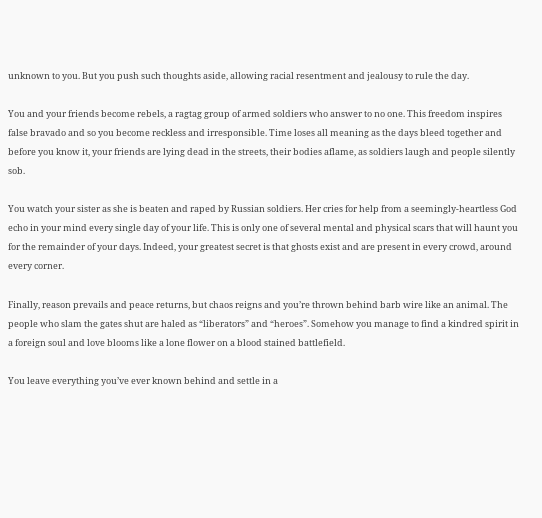unknown to you. But you push such thoughts aside, allowing racial resentment and jealousy to rule the day.

You and your friends become rebels, a ragtag group of armed soldiers who answer to no one. This freedom inspires false bravado and so you become reckless and irresponsible. Time loses all meaning as the days bleed together and before you know it, your friends are lying dead in the streets, their bodies aflame, as soldiers laugh and people silently sob.

You watch your sister as she is beaten and raped by Russian soldiers. Her cries for help from a seemingly-heartless God echo in your mind every single day of your life. This is only one of several mental and physical scars that will haunt you for the remainder of your days. Indeed, your greatest secret is that ghosts exist and are present in every crowd, around every corner.

Finally, reason prevails and peace returns, but chaos reigns and you’re thrown behind barb wire like an animal. The people who slam the gates shut are haled as “liberators” and “heroes”. Somehow you manage to find a kindred spirit in a foreign soul and love blooms like a lone flower on a blood stained battlefield.

You leave everything you’ve ever known behind and settle in a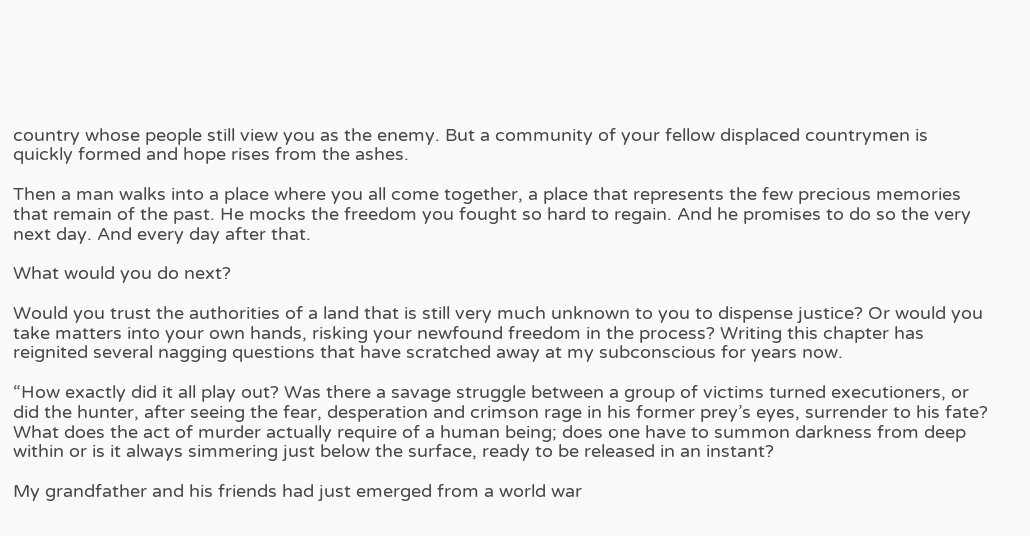country whose people still view you as the enemy. But a community of your fellow displaced countrymen is quickly formed and hope rises from the ashes.

Then a man walks into a place where you all come together, a place that represents the few precious memories that remain of the past. He mocks the freedom you fought so hard to regain. And he promises to do so the very next day. And every day after that.

What would you do next?

Would you trust the authorities of a land that is still very much unknown to you to dispense justice? Or would you take matters into your own hands, risking your newfound freedom in the process? Writing this chapter has reignited several nagging questions that have scratched away at my subconscious for years now.

“How exactly did it all play out? Was there a savage struggle between a group of victims turned executioners, or did the hunter, after seeing the fear, desperation and crimson rage in his former prey’s eyes, surrender to his fate? What does the act of murder actually require of a human being; does one have to summon darkness from deep within or is it always simmering just below the surface, ready to be released in an instant?

My grandfather and his friends had just emerged from a world war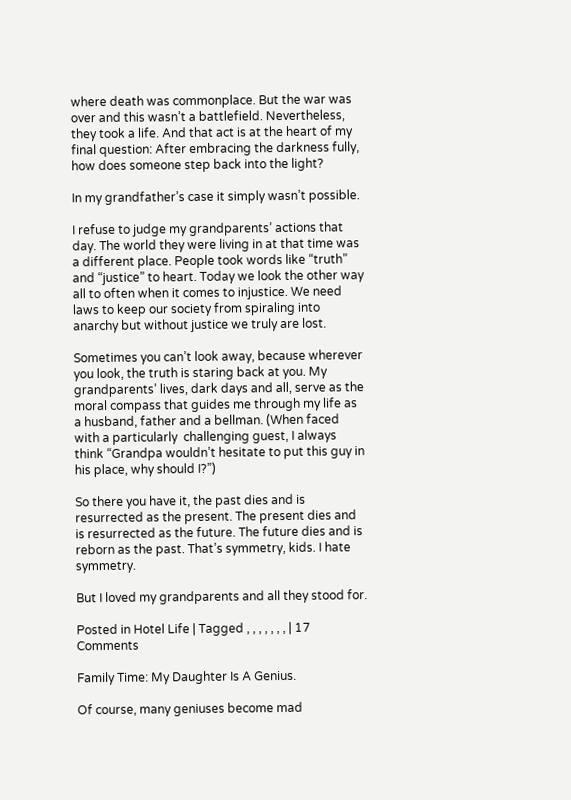where death was commonplace. But the war was over and this wasn’t a battlefield. Nevertheless, they took a life. And that act is at the heart of my final question: After embracing the darkness fully, how does someone step back into the light?

In my grandfather’s case it simply wasn’t possible.

I refuse to judge my grandparents’ actions that day. The world they were living in at that time was a different place. People took words like “truth” and “justice” to heart. Today we look the other way all to often when it comes to injustice. We need laws to keep our society from spiraling into anarchy but without justice we truly are lost.

Sometimes you can’t look away, because wherever you look, the truth is staring back at you. My grandparents’ lives, dark days and all, serve as the moral compass that guides me through my life as a husband, father and a bellman. (When faced with a particularly  challenging guest, I always think “Grandpa wouldn’t hesitate to put this guy in his place, why should I?”)

So there you have it, the past dies and is resurrected as the present. The present dies and is resurrected as the future. The future dies and is reborn as the past. That’s symmetry, kids. I hate symmetry.

But I loved my grandparents and all they stood for.

Posted in Hotel Life | Tagged , , , , , , , | 17 Comments

Family Time: My Daughter Is A Genius.

Of course, many geniuses become mad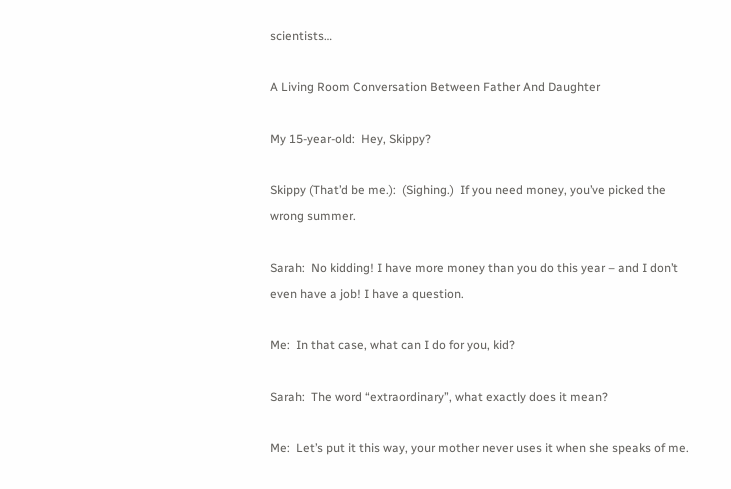scientists…

A Living Room Conversation Between Father And Daughter

My 15-year-old:  Hey, Skippy?

Skippy (That’d be me.):  (Sighing.)  If you need money, you’ve picked the wrong summer.

Sarah:  No kidding! I have more money than you do this year – and I don’t even have a job! I have a question.

Me:  In that case, what can I do for you, kid?

Sarah:  The word “extraordinary”, what exactly does it mean?

Me:  Let’s put it this way, your mother never uses it when she speaks of me.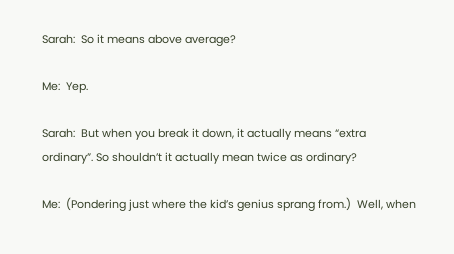Sarah:  So it means above average?

Me:  Yep.

Sarah:  But when you break it down, it actually means “extra ordinary”. So shouldn’t it actually mean twice as ordinary?

Me:  (Pondering just where the kid’s genius sprang from.)  Well, when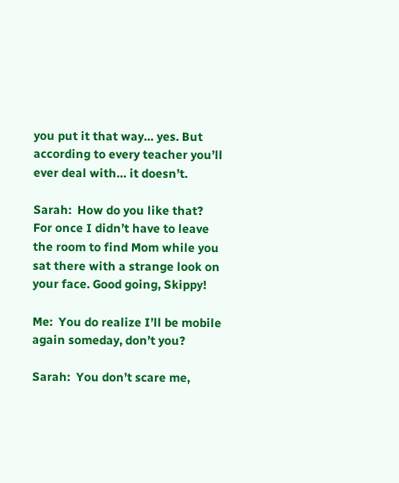you put it that way… yes. But according to every teacher you’ll ever deal with… it doesn’t.

Sarah:  How do you like that? For once I didn’t have to leave the room to find Mom while you sat there with a strange look on your face. Good going, Skippy!

Me:  You do realize I’ll be mobile again someday, don’t you?

Sarah:  You don’t scare me,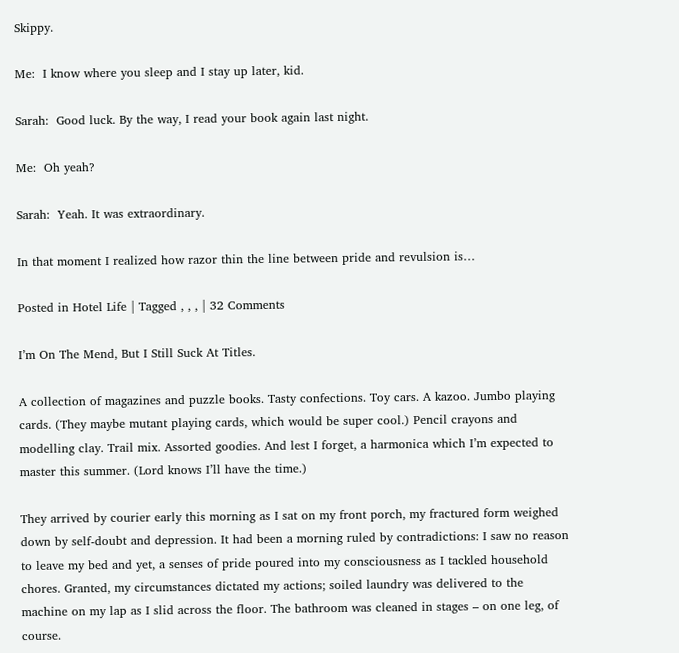Skippy.

Me:  I know where you sleep and I stay up later, kid.

Sarah:  Good luck. By the way, I read your book again last night.

Me:  Oh yeah?

Sarah:  Yeah. It was extraordinary.

In that moment I realized how razor thin the line between pride and revulsion is…

Posted in Hotel Life | Tagged , , , | 32 Comments

I’m On The Mend, But I Still Suck At Titles.

A collection of magazines and puzzle books. Tasty confections. Toy cars. A kazoo. Jumbo playing cards. (They maybe mutant playing cards, which would be super cool.) Pencil crayons and modelling clay. Trail mix. Assorted goodies. And lest I forget, a harmonica which I’m expected to master this summer. (Lord knows I’ll have the time.)

They arrived by courier early this morning as I sat on my front porch, my fractured form weighed down by self-doubt and depression. It had been a morning ruled by contradictions: I saw no reason to leave my bed and yet, a senses of pride poured into my consciousness as I tackled household chores. Granted, my circumstances dictated my actions; soiled laundry was delivered to the machine on my lap as I slid across the floor. The bathroom was cleaned in stages – on one leg, of course.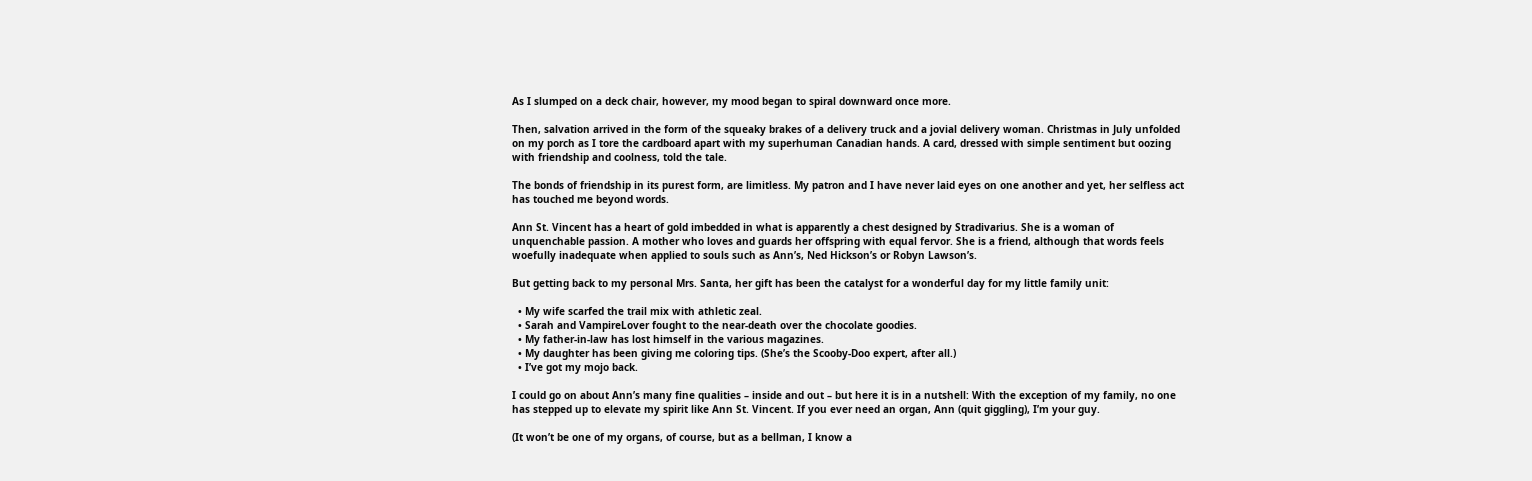As I slumped on a deck chair, however, my mood began to spiral downward once more.

Then, salvation arrived in the form of the squeaky brakes of a delivery truck and a jovial delivery woman. Christmas in July unfolded on my porch as I tore the cardboard apart with my superhuman Canadian hands. A card, dressed with simple sentiment but oozing with friendship and coolness, told the tale.

The bonds of friendship in its purest form, are limitless. My patron and I have never laid eyes on one another and yet, her selfless act has touched me beyond words.

Ann St. Vincent has a heart of gold imbedded in what is apparently a chest designed by Stradivarius. She is a woman of unquenchable passion. A mother who loves and guards her offspring with equal fervor. She is a friend, although that words feels woefully inadequate when applied to souls such as Ann’s, Ned Hickson’s or Robyn Lawson’s.

But getting back to my personal Mrs. Santa, her gift has been the catalyst for a wonderful day for my little family unit:

  • My wife scarfed the trail mix with athletic zeal.
  • Sarah and VampireLover fought to the near-death over the chocolate goodies.
  • My father-in-law has lost himself in the various magazines.
  • My daughter has been giving me coloring tips. (She’s the Scooby-Doo expert, after all.)
  • I’ve got my mojo back.

I could go on about Ann’s many fine qualities – inside and out – but here it is in a nutshell: With the exception of my family, no one has stepped up to elevate my spirit like Ann St. Vincent. If you ever need an organ, Ann (quit giggling), I’m your guy.

(It won’t be one of my organs, of course, but as a bellman, I know a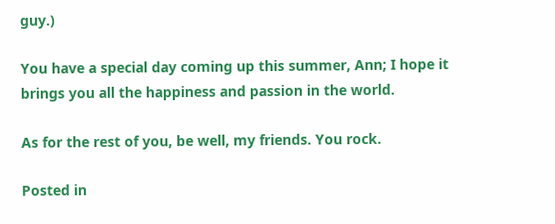guy.)

You have a special day coming up this summer, Ann; I hope it brings you all the happiness and passion in the world.

As for the rest of you, be well, my friends. You rock.

Posted in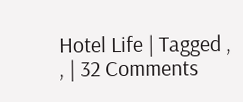Hotel Life | Tagged , , | 32 Comments